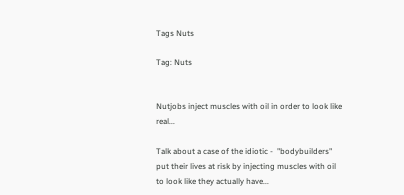Tags Nuts

Tag: Nuts


Nutjobs inject muscles with oil in order to look like real...

Talk about a case of the idiotic -  "bodybuilders" put their lives at risk by injecting muscles with oil to look like they actually have...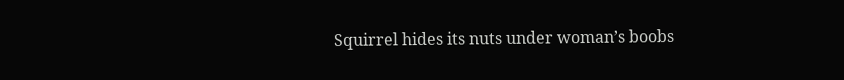Squirrel hides its nuts under woman’s boobs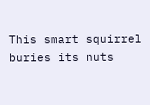This smart squirrel buries its nuts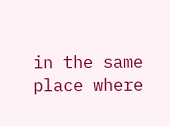in the same place where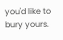you'd like to bury yours.